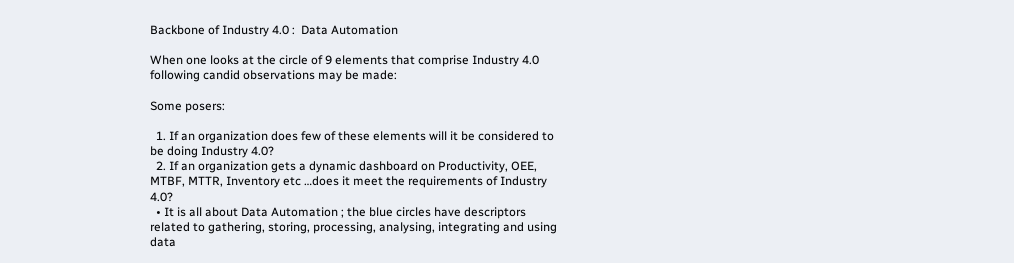Backbone of Industry 4.0 :  Data Automation

When one looks at the circle of 9 elements that comprise Industry 4.0 following candid observations may be made:

Some posers:

  1. If an organization does few of these elements will it be considered to be doing Industry 4.0?
  2. If an organization gets a dynamic dashboard on Productivity, OEE, MTBF, MTTR, Inventory etc …does it meet the requirements of Industry 4.0?
  • It is all about Data Automation ; the blue circles have descriptors related to gathering, storing, processing, analysing, integrating and using data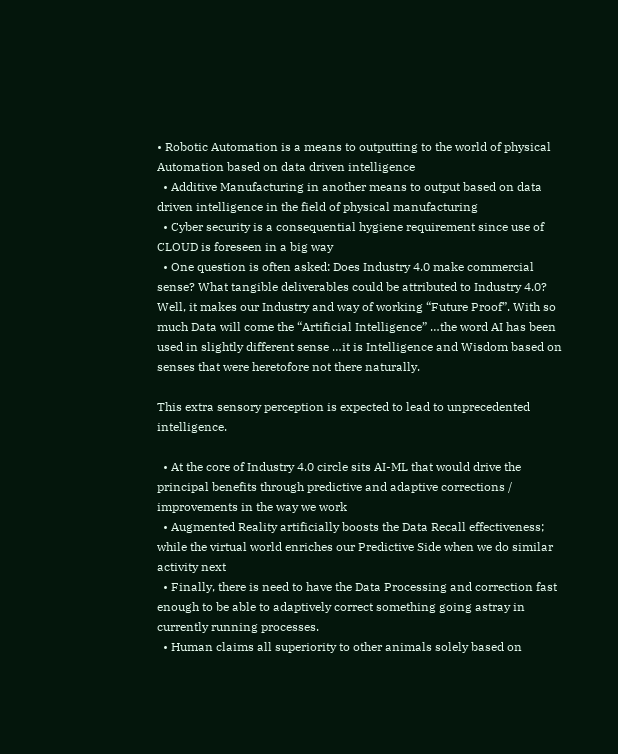• Robotic Automation is a means to outputting to the world of physical Automation based on data driven intelligence
  • Additive Manufacturing in another means to output based on data driven intelligence in the field of physical manufacturing
  • Cyber security is a consequential hygiene requirement since use of CLOUD is foreseen in a big way
  • One question is often asked: Does Industry 4.0 make commercial sense? What tangible deliverables could be attributed to Industry 4.0? Well, it makes our Industry and way of working “Future Proof”. With so much Data will come the “Artificial Intelligence” …the word AI has been used in slightly different sense …it is Intelligence and Wisdom based on senses that were heretofore not there naturally.

This extra sensory perception is expected to lead to unprecedented intelligence.

  • At the core of Industry 4.0 circle sits AI-ML that would drive the principal benefits through predictive and adaptive corrections / improvements in the way we work
  • Augmented Reality artificially boosts the Data Recall effectiveness; while the virtual world enriches our Predictive Side when we do similar activity next
  • Finally, there is need to have the Data Processing and correction fast enough to be able to adaptively correct something going astray in currently running processes.
  • Human claims all superiority to other animals solely based on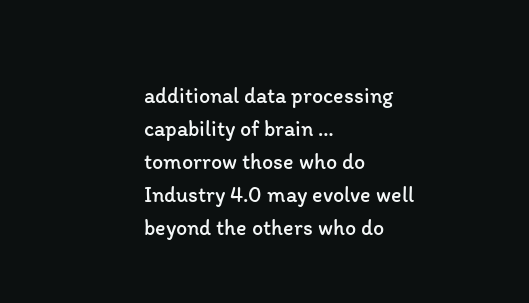additional data processing capability of brain … tomorrow those who do Industry 4.0 may evolve well beyond the others who do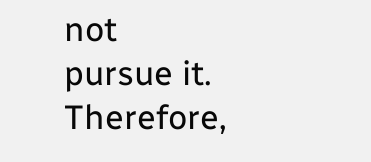not pursue it. Therefore,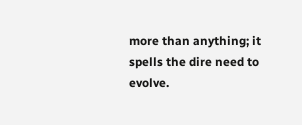more than anything; it spells the dire need to evolve.